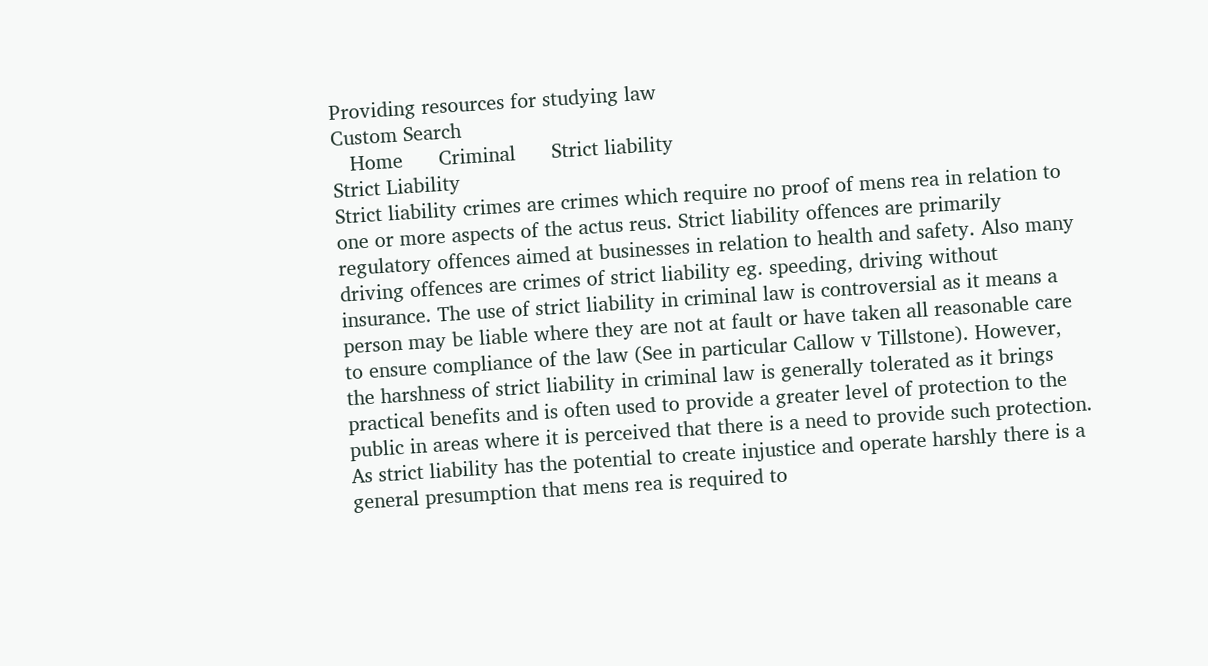Providing resources for studying law
Custom Search
   Home      Criminal      Strict liability
Strict Liability
Strict liability crimes are crimes which require no proof of mens rea in relation to one or more aspects of the actus reus. Strict liability offences are primarily regulatory offences aimed at businesses in relation to health and safety. Also many driving offences are crimes of strict liability eg. speeding, driving without insurance. The use of strict liability in criminal law is controversial as it means a person may be liable where they are not at fault or have taken all reasonable care to ensure compliance of the law (See in particular Callow v Tillstone). However, the harshness of strict liability in criminal law is generally tolerated as it brings practical benefits and is often used to provide a greater level of protection to the public in areas where it is perceived that there is a need to provide such protection.
As strict liability has the potential to create injustice and operate harshly there is a general presumption that mens rea is required to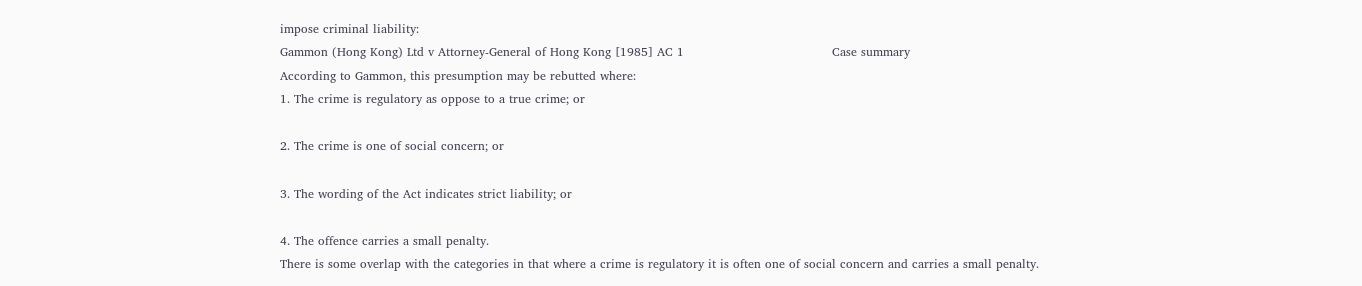impose criminal liability:
Gammon (Hong Kong) Ltd v Attorney-General of Hong Kong [1985] AC 1                                     Case summary
According to Gammon, this presumption may be rebutted where:
1. The crime is regulatory as oppose to a true crime; or

2. The crime is one of social concern; or

3. The wording of the Act indicates strict liability; or

4. The offence carries a small penalty.
There is some overlap with the categories in that where a crime is regulatory it is often one of social concern and carries a small penalty.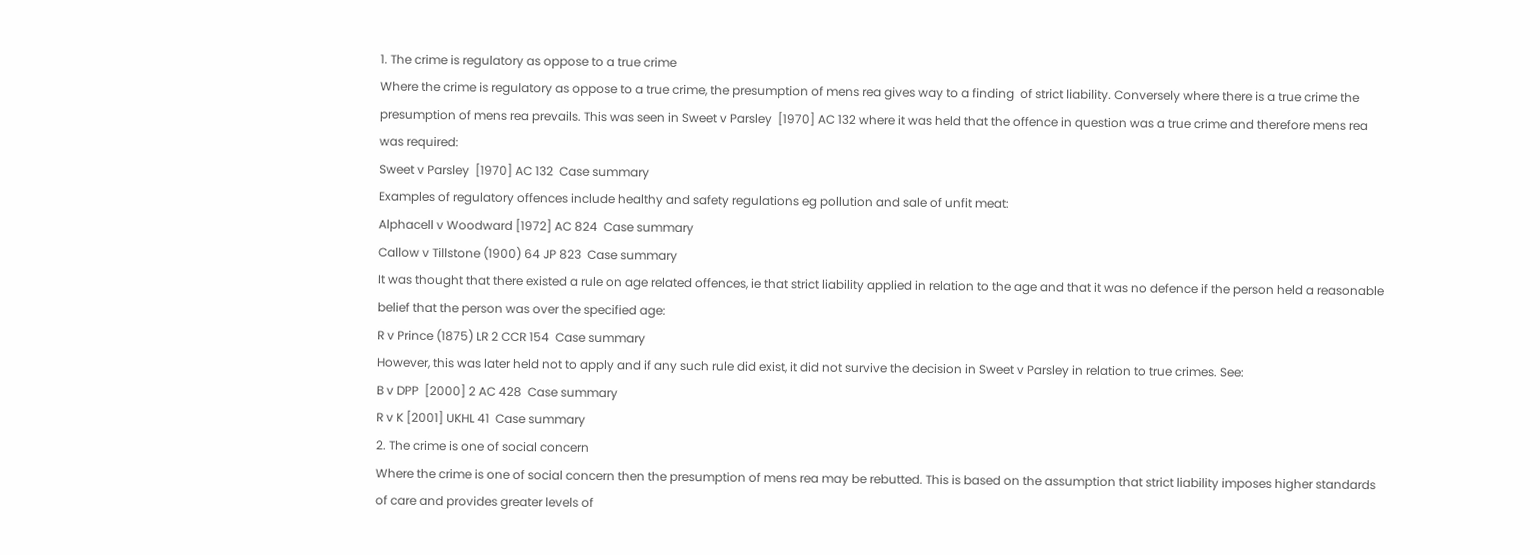1. The crime is regulatory as oppose to a true crime
Where the crime is regulatory as oppose to a true crime, the presumption of mens rea gives way to a finding  of strict liability. Conversely where there is a true crime the presumption of mens rea prevails. This was seen in Sweet v Parsley  [1970] AC 132 where it was held that the offence in question was a true crime and therefore mens rea was required:
Sweet v Parsley  [1970] AC 132  Case summary
Examples of regulatory offences include healthy and safety regulations eg pollution and sale of unfit meat:
Alphacell v Woodward [1972] AC 824  Case summary
Callow v Tillstone (1900) 64 JP 823  Case summary
It was thought that there existed a rule on age related offences, ie that strict liability applied in relation to the age and that it was no defence if the person held a reasonable belief that the person was over the specified age:
R v Prince (1875) LR 2 CCR 154  Case summary
However, this was later held not to apply and if any such rule did exist, it did not survive the decision in Sweet v Parsley in relation to true crimes. See:
B v DPP  [2000] 2 AC 428  Case summary
R v K [2001] UKHL 41  Case summary
2. The crime is one of social concern
Where the crime is one of social concern then the presumption of mens rea may be rebutted. This is based on the assumption that strict liability imposes higher standards of care and provides greater levels of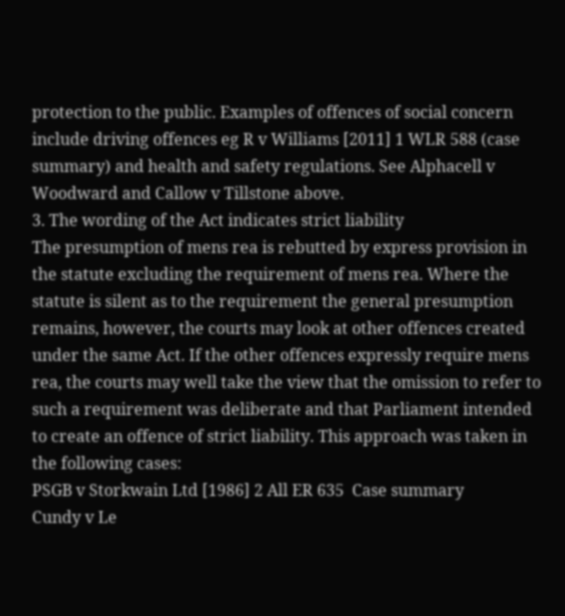protection to the public. Examples of offences of social concern include driving offences eg R v Williams [2011] 1 WLR 588 (case summary) and health and safety regulations. See Alphacell v Woodward and Callow v Tillstone above.
3. The wording of the Act indicates strict liability
The presumption of mens rea is rebutted by express provision in the statute excluding the requirement of mens rea. Where the statute is silent as to the requirement the general presumption remains, however, the courts may look at other offences created under the same Act. If the other offences expressly require mens rea, the courts may well take the view that the omission to refer to such a requirement was deliberate and that Parliament intended to create an offence of strict liability. This approach was taken in the following cases:
PSGB v Storkwain Ltd [1986] 2 All ER 635  Case summary
Cundy v Le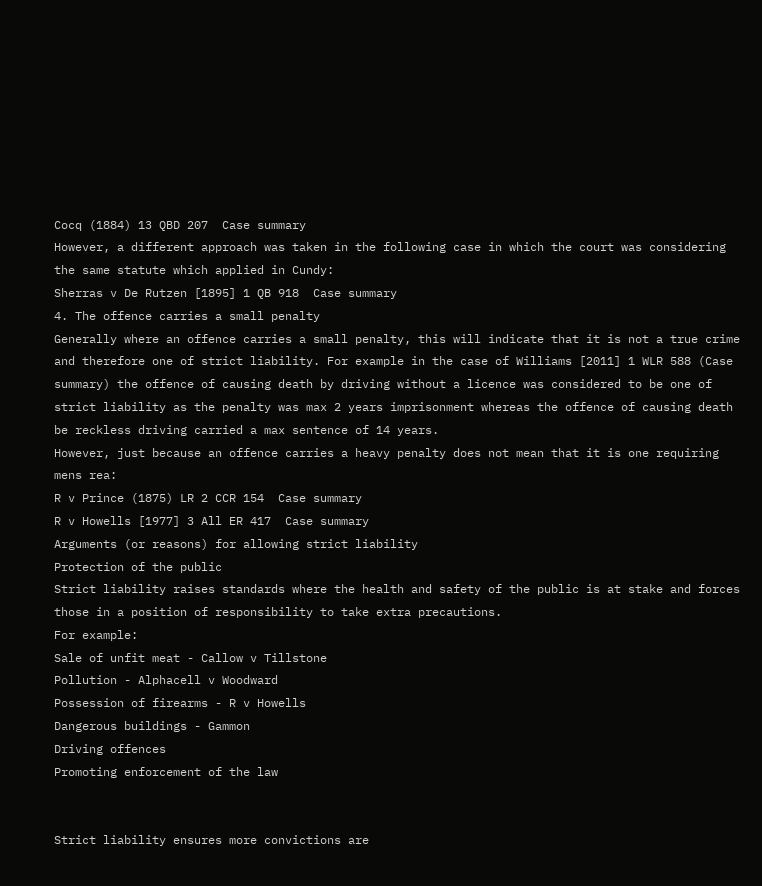Cocq (1884) 13 QBD 207  Case summary
However, a different approach was taken in the following case in which the court was considering the same statute which applied in Cundy:
Sherras v De Rutzen [1895] 1 QB 918  Case summary
4. The offence carries a small penalty
Generally where an offence carries a small penalty, this will indicate that it is not a true crime and therefore one of strict liability. For example in the case of Williams [2011] 1 WLR 588 (Case summary) the offence of causing death by driving without a licence was considered to be one of strict liability as the penalty was max 2 years imprisonment whereas the offence of causing death be reckless driving carried a max sentence of 14 years.
However, just because an offence carries a heavy penalty does not mean that it is one requiring mens rea:
R v Prince (1875) LR 2 CCR 154  Case summary
R v Howells [1977] 3 All ER 417  Case summary
Arguments (or reasons) for allowing strict liability
Protection of the public
Strict liability raises standards where the health and safety of the public is at stake and forces those in a position of responsibility to take extra precautions.
For example:
Sale of unfit meat - Callow v Tillstone
Pollution - Alphacell v Woodward
Possession of firearms - R v Howells
Dangerous buildings - Gammon
Driving offences
Promoting enforcement of the law


Strict liability ensures more convictions are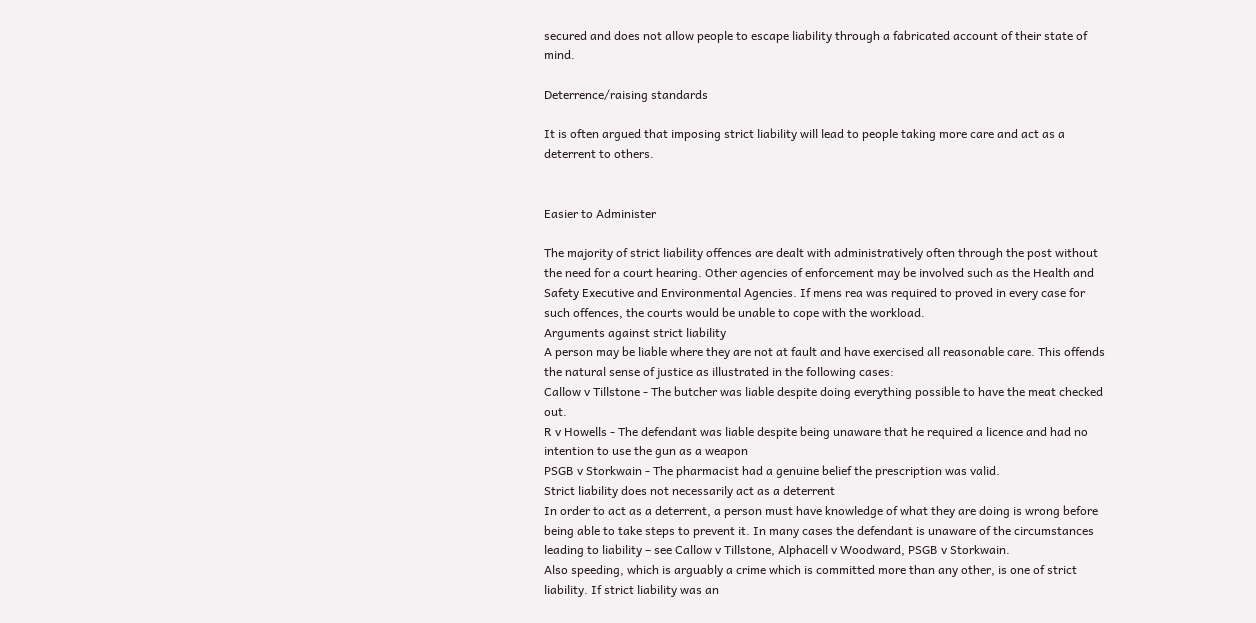secured and does not allow people to escape liability through a fabricated account of their state of mind.

Deterrence/raising standards

It is often argued that imposing strict liability will lead to people taking more care and act as a deterrent to others.


Easier to Administer

The majority of strict liability offences are dealt with administratively often through the post without the need for a court hearing. Other agencies of enforcement may be involved such as the Health and Safety Executive and Environmental Agencies. If mens rea was required to proved in every case for such offences, the courts would be unable to cope with the workload.
Arguments against strict liability
A person may be liable where they are not at fault and have exercised all reasonable care. This offends the natural sense of justice as illustrated in the following cases:
Callow v Tillstone - The butcher was liable despite doing everything possible to have the meat checked out.
R v Howells - The defendant was liable despite being unaware that he required a licence and had no intention to use the gun as a weapon
PSGB v Storkwain - The pharmacist had a genuine belief the prescription was valid.
Strict liability does not necessarily act as a deterrent
In order to act as a deterrent, a person must have knowledge of what they are doing is wrong before being able to take steps to prevent it. In many cases the defendant is unaware of the circumstances leading to liability – see Callow v Tillstone, Alphacell v Woodward, PSGB v Storkwain.
Also speeding, which is arguably a crime which is committed more than any other, is one of strict liability. If strict liability was an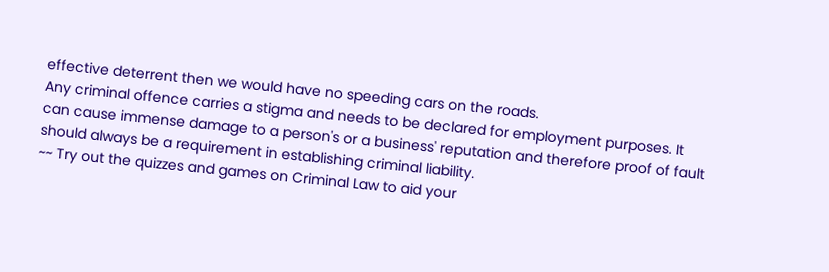effective deterrent then we would have no speeding cars on the roads.
Any criminal offence carries a stigma and needs to be declared for employment purposes. It can cause immense damage to a person's or a business' reputation and therefore proof of fault should always be a requirement in establishing criminal liability.
~~ Try out the quizzes and games on Criminal Law to aid your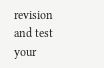revision and test your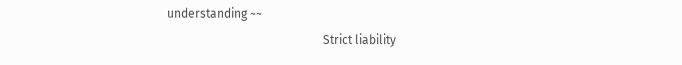understanding ~~
                                                    Strict liability